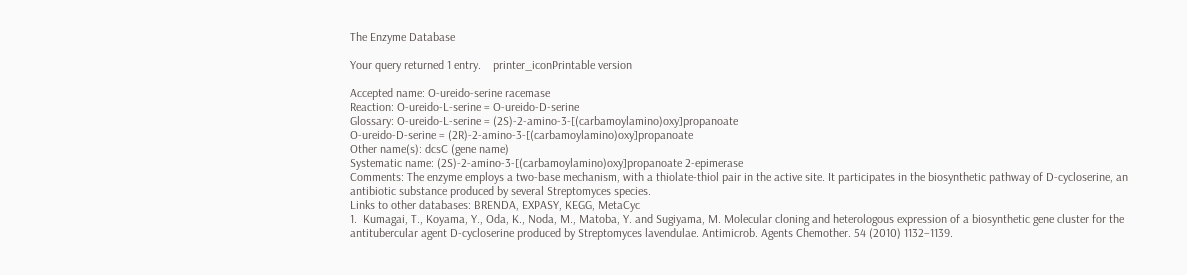The Enzyme Database

Your query returned 1 entry.    printer_iconPrintable version

Accepted name: O-ureido-serine racemase
Reaction: O-ureido-L-serine = O-ureido-D-serine
Glossary: O-ureido-L-serine = (2S)-2-amino-3-[(carbamoylamino)oxy]propanoate
O-ureido-D-serine = (2R)-2-amino-3-[(carbamoylamino)oxy]propanoate
Other name(s): dcsC (gene name)
Systematic name: (2S)-2-amino-3-[(carbamoylamino)oxy]propanoate 2-epimerase
Comments: The enzyme employs a two-base mechanism, with a thiolate-thiol pair in the active site. It participates in the biosynthetic pathway of D-cycloserine, an antibiotic substance produced by several Streptomyces species.
Links to other databases: BRENDA, EXPASY, KEGG, MetaCyc
1.  Kumagai, T., Koyama, Y., Oda, K., Noda, M., Matoba, Y. and Sugiyama, M. Molecular cloning and heterologous expression of a biosynthetic gene cluster for the antitubercular agent D-cycloserine produced by Streptomyces lavendulae. Antimicrob. Agents Chemother. 54 (2010) 1132–1139.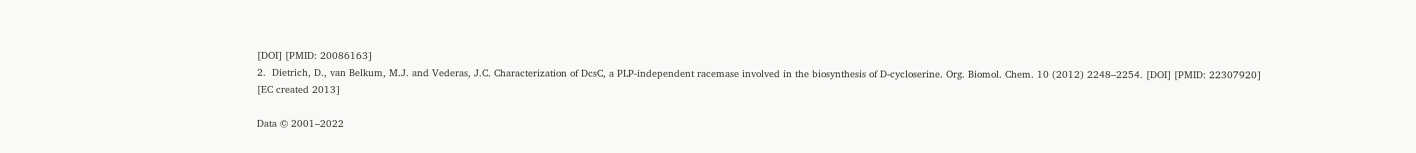[DOI] [PMID: 20086163]
2.  Dietrich, D., van Belkum, M.J. and Vederas, J.C. Characterization of DcsC, a PLP-independent racemase involved in the biosynthesis of D-cycloserine. Org. Biomol. Chem. 10 (2012) 2248–2254. [DOI] [PMID: 22307920]
[EC created 2013]

Data © 2001–2022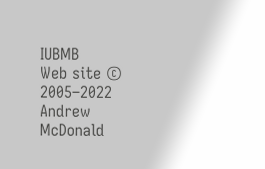IUBMB
Web site © 2005–2022 Andrew McDonald